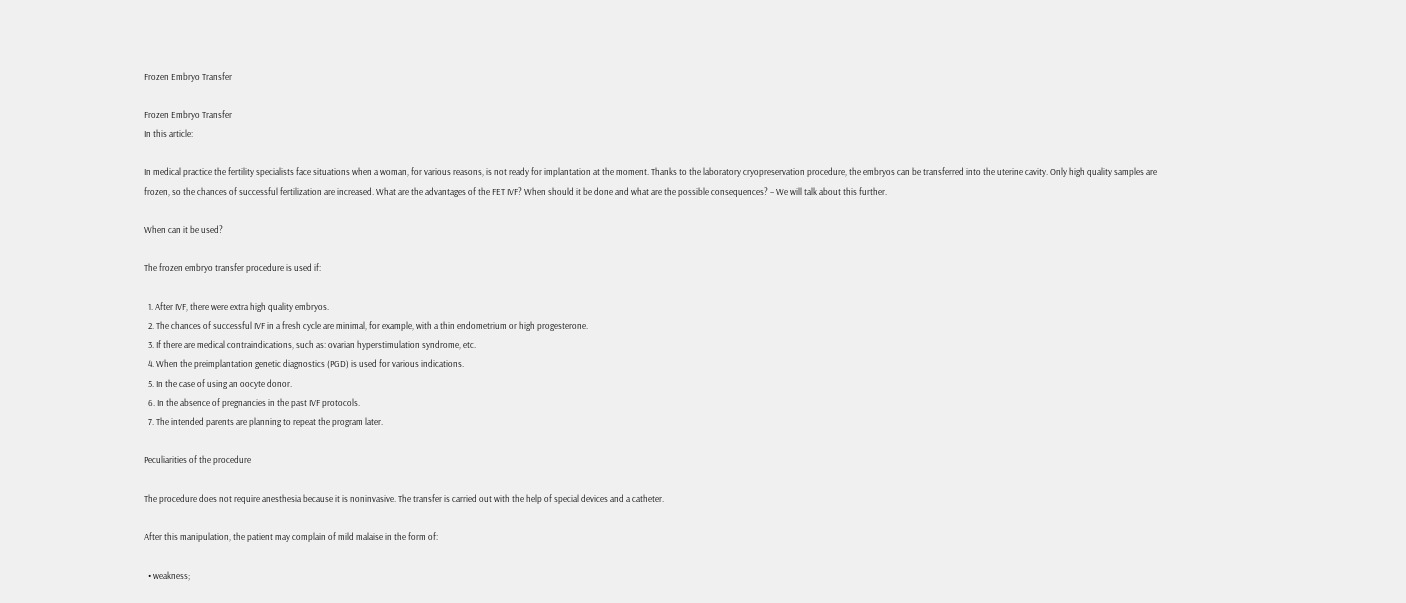Frozen Embryo Transfer

Frozen Embryo Transfer
In this article:

In medical practice the fertility specialists face situations when a woman, for various reasons, is not ready for implantation at the moment. Thanks to the laboratory cryopreservation procedure, the embryos can be transferred into the uterine cavity. Only high quality samples are frozen, so the chances of successful fertilization are increased. What are the advantages of the FET IVF? When should it be done and what are the possible consequences? – We will talk about this further.

When can it be used?

The frozen embryo transfer procedure is used if:

  1. After IVF, there were extra high quality embryos.
  2. The chances of successful IVF in a fresh cycle are minimal, for example, with a thin endometrium or high progesterone.
  3. If there are medical contraindications, such as: ovarian hyperstimulation syndrome, etc.
  4. When the preimplantation genetic diagnostics (PGD) is used for various indications.
  5. In the case of using an oocyte donor.
  6. In the absence of pregnancies in the past IVF protocols.
  7. The intended parents are planning to repeat the program later.

Peculiarities of the procedure

The procedure does not require anesthesia because it is noninvasive. The transfer is carried out with the help of special devices and a catheter.

After this manipulation, the patient may complain of mild malaise in the form of:

  • weakness;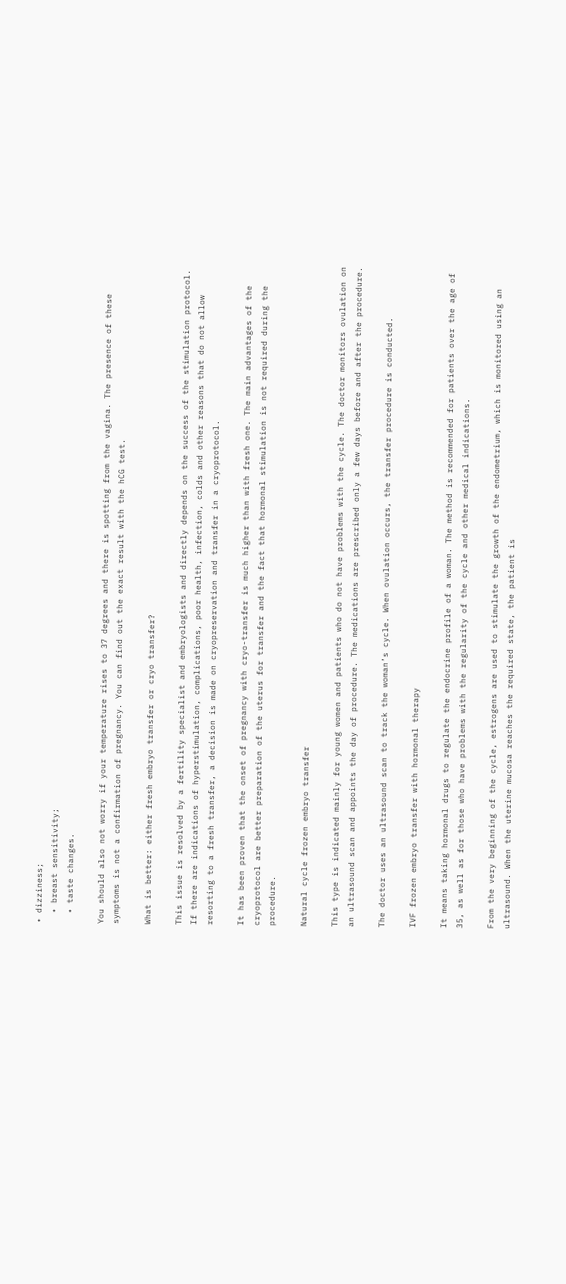• dizziness;
  • breast sensitivity;
  • taste changes.

You should also not worry if your temperature rises to 37 degrees and there is spotting from the vagina. The presence of these symptoms is not a confirmation of pregnancy. You can find out the exact result with the hCG test.

What is better: either fresh embryo transfer or cryo transfer?

This issue is resolved by a fertility specialist and embryologists and directly depends on the success of the stimulation protocol. If there are indications of hyperstimulation, complications, poor health, infection, colds and other reasons that do not allow resorting to a fresh transfer, a decision is made on cryopreservation and transfer in a cryoprotocol.

It has been proven that the onset of pregnancy with cryo-transfer is much higher than with fresh one. The main advantages of the cryoprotocol are better preparation of the uterus for transfer and the fact that hormonal stimulation is not required during the procedure.

Natural cycle frozen embryo transfer

This type is indicated mainly for young women and patients who do not have problems with the cycle. The doctor monitors ovulation on an ultrasound scan and appoints the day of procedure. The medications are prescribed only a few days before and after the procedure.

The doctor uses an ultrasound scan to track the woman’s cycle. When ovulation occurs, the transfer procedure is conducted.

IVF frozen embryo transfer with hormonal therapy

It means taking hormonal drugs to regulate the endocrine profile of a woman. The method is recommended for patients over the age of 35, as well as for those who have problems with the regularity of the cycle and other medical indications.

From the very beginning of the cycle, estrogens are used to stimulate the growth of the endometrium, which is monitored using an ultrasound. When the uterine mucosa reaches the required state, the patient is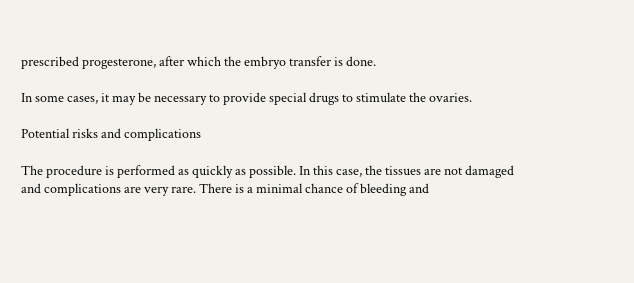prescribed progesterone, after which the embryo transfer is done.

In some cases, it may be necessary to provide special drugs to stimulate the ovaries.

Potential risks and complications

The procedure is performed as quickly as possible. In this case, the tissues are not damaged and complications are very rare. There is a minimal chance of bleeding and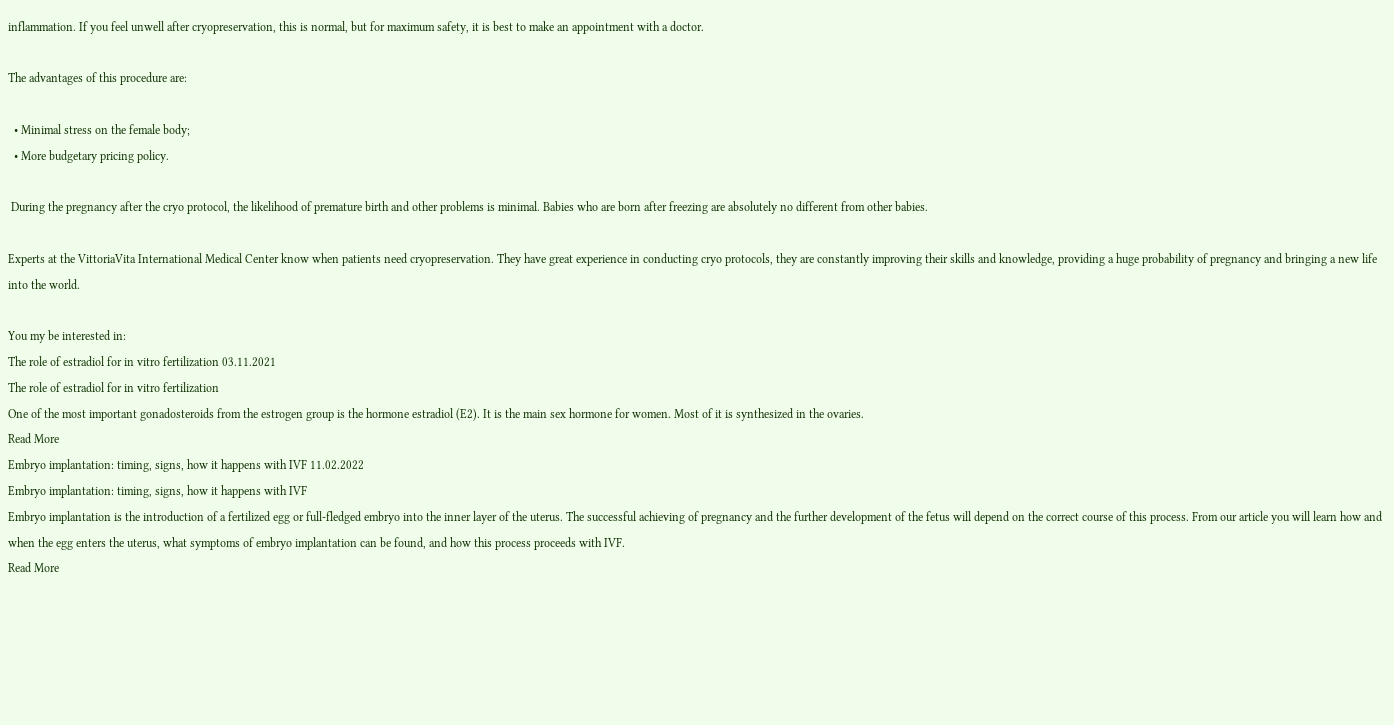inflammation. If you feel unwell after cryopreservation, this is normal, but for maximum safety, it is best to make an appointment with a doctor.

The advantages of this procedure are:

  • Minimal stress on the female body;
  • More budgetary pricing policy.

 During the pregnancy after the cryo protocol, the likelihood of premature birth and other problems is minimal. Babies who are born after freezing are absolutely no different from other babies.

Experts at the VittoriaVita International Medical Center know when patients need cryopreservation. They have great experience in conducting cryo protocols, they are constantly improving their skills and knowledge, providing a huge probability of pregnancy and bringing a new life into the world.

You my be interested in:
The role of estradiol for in vitro fertilization 03.11.2021
The role of estradiol for in vitro fertilization
One of the most important gonadosteroids from the estrogen group is the hormone estradiol (E2). It is the main sex hormone for women. Most of it is synthesized in the ovaries.
Read More
Embryo implantation: timing, signs, how it happens with IVF 11.02.2022
Embryo implantation: timing, signs, how it happens with IVF
Embryo implantation is the introduction of a fertilized egg or full-fledged embryo into the inner layer of the uterus. The successful achieving of pregnancy and the further development of the fetus will depend on the correct course of this process. From our article you will learn how and when the egg enters the uterus, what symptoms of embryo implantation can be found, and how this process proceeds with IVF.
Read More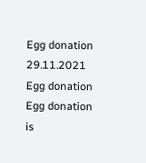Egg donation 29.11.2021
Egg donation
Egg donation is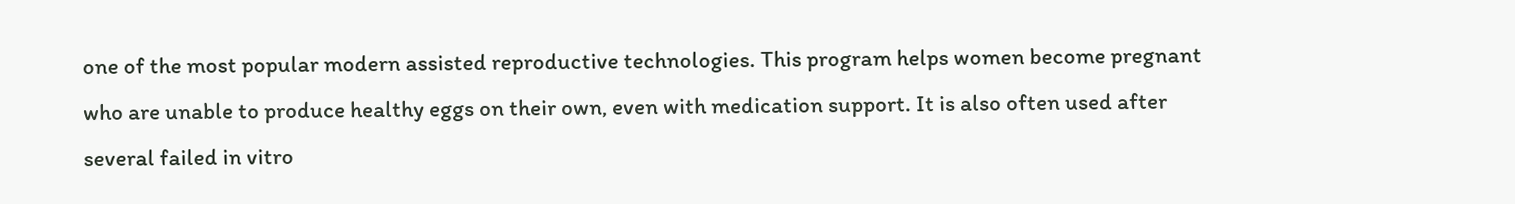one of the most popular modern assisted reproductive technologies. This program helps women become pregnant who are unable to produce healthy eggs on their own, even with medication support. It is also often used after several failed in vitro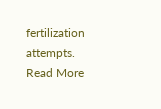fertilization attempts.
Read More